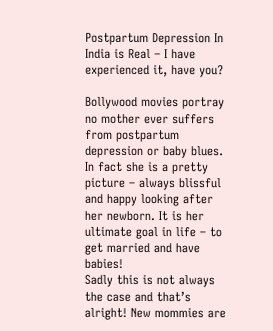Postpartum Depression In India is Real – I have experienced it, have you?

Bollywood movies portray no mother ever suffers from postpartum depression or baby blues. In fact she is a pretty picture – always blissful and happy looking after her newborn. It is her ultimate goal in life – to get married and have babies!
Sadly this is not always the case and that’s alright! New mommies are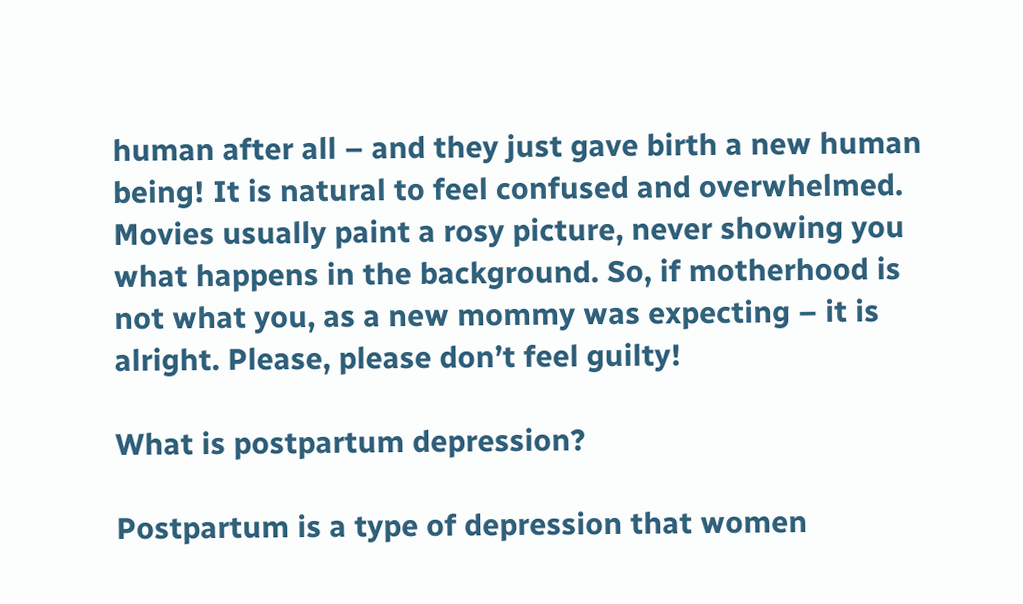human after all – and they just gave birth a new human being! It is natural to feel confused and overwhelmed. Movies usually paint a rosy picture, never showing you what happens in the background. So, if motherhood is not what you, as a new mommy was expecting – it is alright. Please, please don’t feel guilty!

What is postpartum depression?

Postpartum is a type of depression that women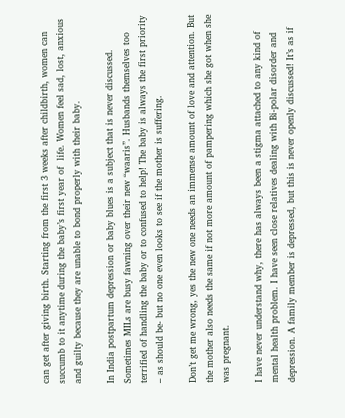can get after giving birth. Starting from the first 3 weeks after childbirth, women can succumb to it anytime during the baby’s first year of  life. Women feel sad, lost, anxious and guilty because they are unable to bond properly with their baby.

In India postpartum depression or baby blues is a subject that is never discussed. Sometimes MILs are busy fawning over their new “waaris”. Husbands themselves too terrified of handling the baby or to confused to help! The baby is always the first priority – as should be- but no one even looks to see if the mother is suffering.

Don’t get me wrong, yes the new one needs an immense amount of love and attention. But the mother also needs the same if not more amount of pampering which she got when she was pregnant.

I have never understand why, there has always been a stigma attached to any kind of mental health problem. I have seen close relatives dealing with Bi-polar disorder and depression. A family member is depressed, but this is never openly discussed! It’s as if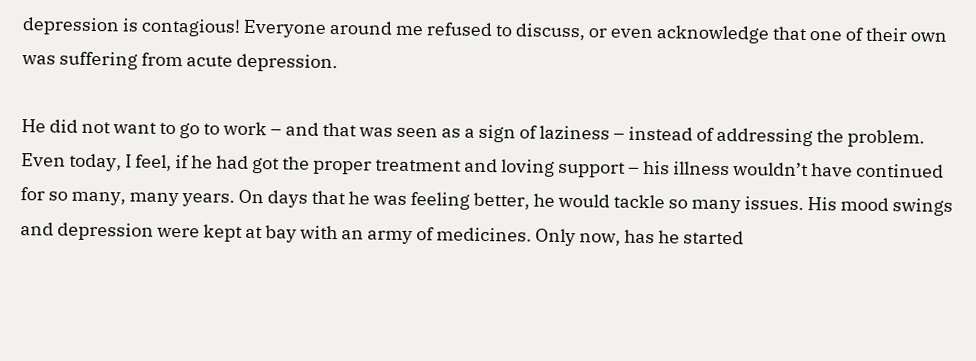depression is contagious! Everyone around me refused to discuss, or even acknowledge that one of their own was suffering from acute depression.

He did not want to go to work – and that was seen as a sign of laziness – instead of addressing the problem. Even today, I feel, if he had got the proper treatment and loving support – his illness wouldn’t have continued for so many, many years. On days that he was feeling better, he would tackle so many issues. His mood swings and depression were kept at bay with an army of medicines. Only now, has he started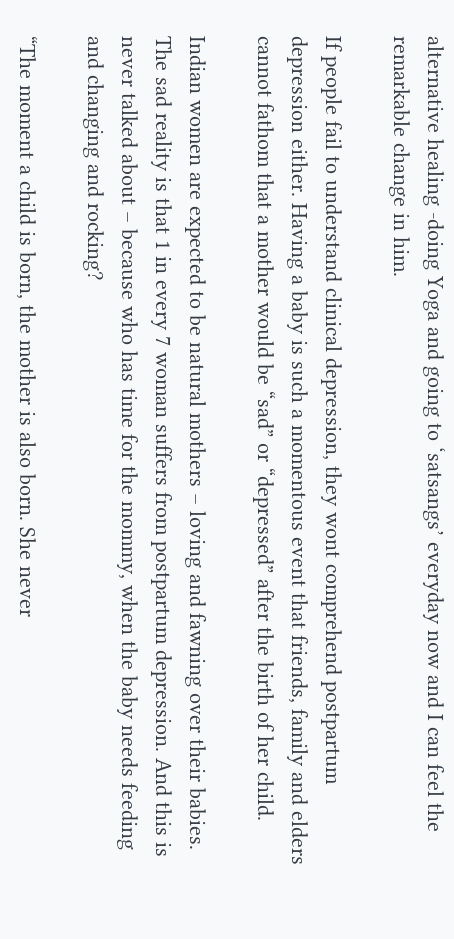alternative healing -doing Yoga and going to ‘satsangs’ everyday now and I can feel the remarkable change in him.

If people fail to understand clinical depression, they wont comprehend postpartum depression either. Having a baby is such a momentous event that friends, family and elders cannot fathom that a mother would be “sad” or “depressed” after the birth of her child.

Indian women are expected to be natural mothers – loving and fawning over their babies. The sad reality is that 1 in every 7 woman suffers from postpartum depression. And this is never talked about – because who has time for the mommy, when the baby needs feeding and changing and rocking?

“The moment a child is born, the mother is also born. She never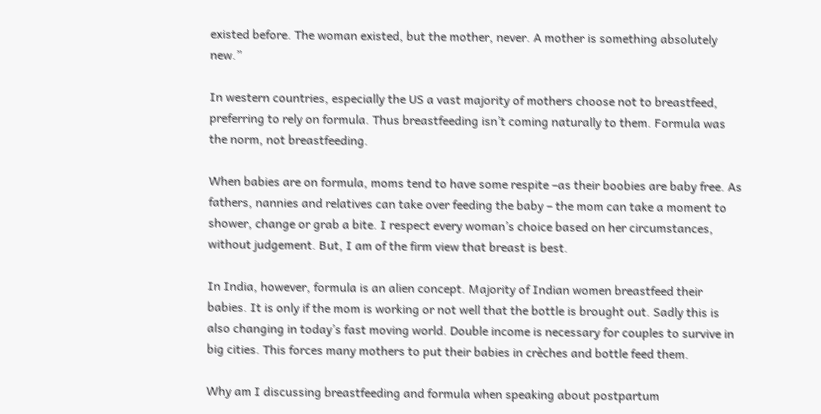existed before. The woman existed, but the mother, never. A mother is something absolutely new.”

In western countries, especially the US a vast majority of mothers choose not to breastfeed, preferring to rely on formula. Thus breastfeeding isn’t coming naturally to them. Formula was the norm, not breastfeeding.

When babies are on formula, moms tend to have some respite –as their boobies are baby free. As fathers, nannies and relatives can take over feeding the baby – the mom can take a moment to shower, change or grab a bite. I respect every woman’s choice based on her circumstances, without judgement. But, I am of the firm view that breast is best.

In India, however, formula is an alien concept. Majority of Indian women breastfeed their babies. It is only if the mom is working or not well that the bottle is brought out. Sadly this is also changing in today’s fast moving world. Double income is necessary for couples to survive in big cities. This forces many mothers to put their babies in crèches and bottle feed them.

Why am I discussing breastfeeding and formula when speaking about postpartum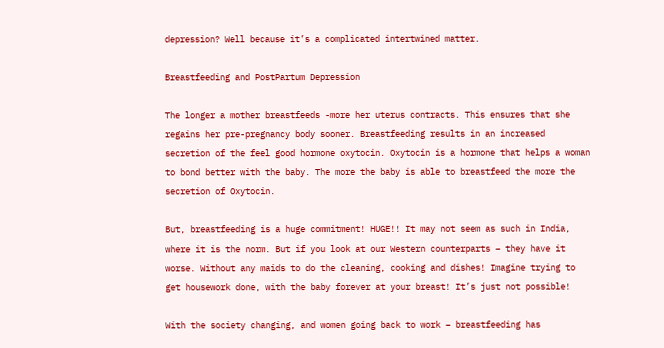depression? Well because it’s a complicated intertwined matter.

Breastfeeding and PostPartum Depression

The longer a mother breastfeeds -more her uterus contracts. This ensures that she regains her pre-pregnancy body sooner. Breastfeeding results in an increased secretion of the feel good hormone oxytocin. Oxytocin is a hormone that helps a woman to bond better with the baby. The more the baby is able to breastfeed the more the secretion of Oxytocin.

But, breastfeeding is a huge commitment! HUGE!! It may not seem as such in India, where it is the norm. But if you look at our Western counterparts – they have it worse. Without any maids to do the cleaning, cooking and dishes! Imagine trying to get housework done, with the baby forever at your breast! It’s just not possible!

With the society changing, and women going back to work – breastfeeding has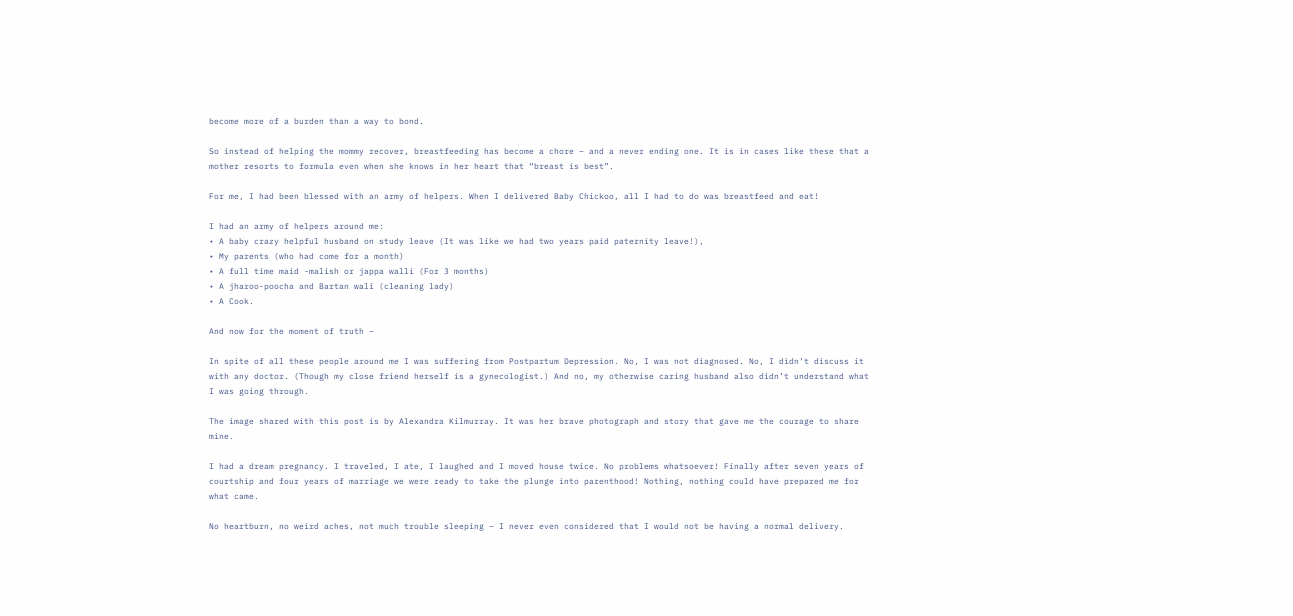become more of a burden than a way to bond.

So instead of helping the mommy recover, breastfeeding has become a chore – and a never ending one. It is in cases like these that a mother resorts to formula even when she knows in her heart that “breast is best”.

For me, I had been blessed with an army of helpers. When I delivered Baby Chickoo, all I had to do was breastfeed and eat!

I had an army of helpers around me:
• A baby crazy helpful husband on study leave (It was like we had two years paid paternity leave!),
• My parents (who had come for a month)
• A full time maid -malish or jappa walli (For 3 months)
• A jharoo-poocha and Bartan wali (cleaning lady)
• A Cook.

And now for the moment of truth –

In spite of all these people around me I was suffering from Postpartum Depression. No, I was not diagnosed. No, I didn’t discuss it with any doctor. (Though my close friend herself is a gynecologist.) And no, my otherwise caring husband also didn’t understand what I was going through.

The image shared with this post is by Alexandra Kilmurray. It was her brave photograph and story that gave me the courage to share mine.

I had a dream pregnancy. I traveled, I ate, I laughed and I moved house twice. No problems whatsoever! Finally after seven years of courtship and four years of marriage we were ready to take the plunge into parenthood! Nothing, nothing could have prepared me for what came.

No heartburn, no weird aches, not much trouble sleeping – I never even considered that I would not be having a normal delivery.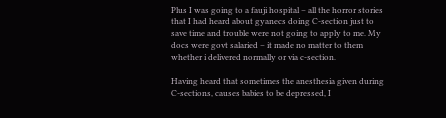Plus I was going to a fauji hospital – all the horror stories that I had heard about gyanecs doing C-section just to save time and trouble were not going to apply to me. My docs were govt salaried – it made no matter to them whether i delivered normally or via c-section.

Having heard that sometimes the anesthesia given during C-sections, causes babies to be depressed, I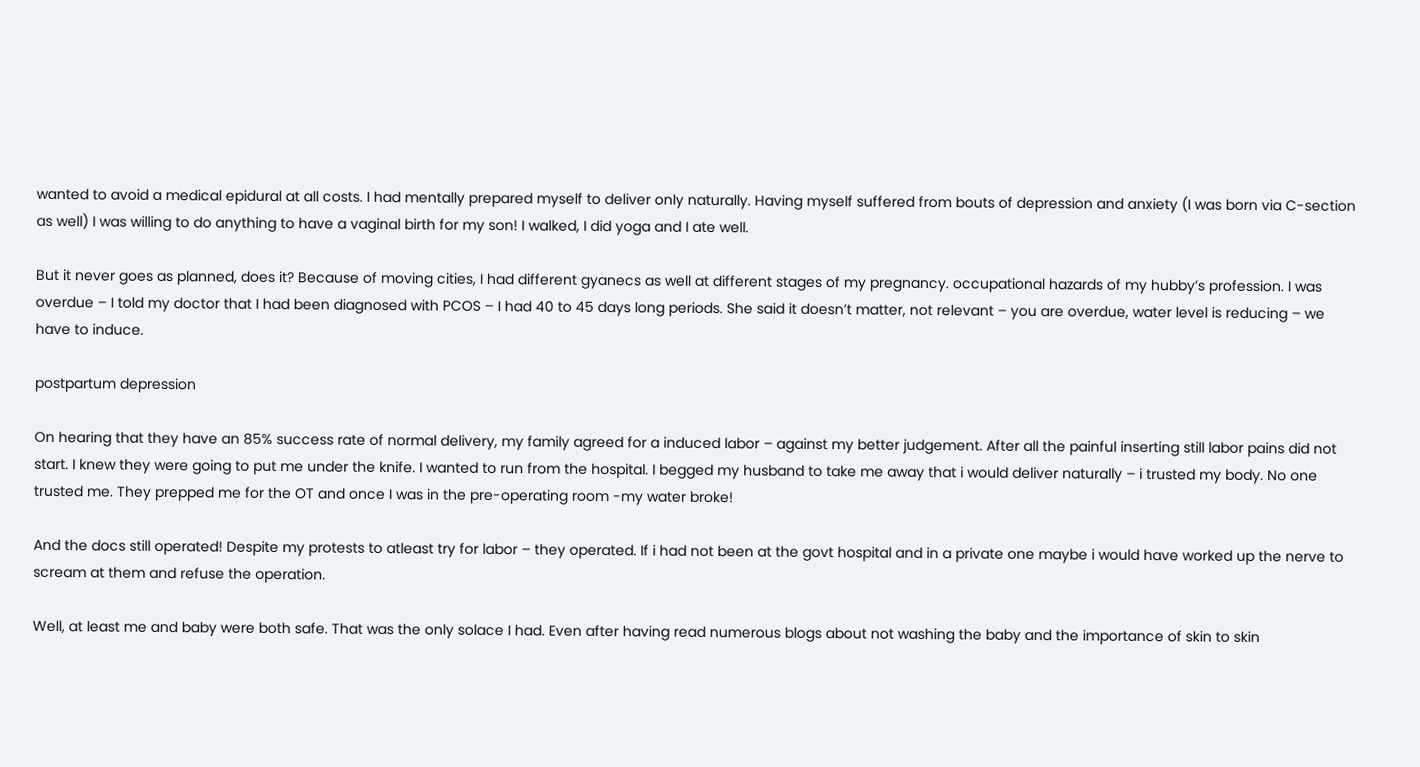wanted to avoid a medical epidural at all costs. I had mentally prepared myself to deliver only naturally. Having myself suffered from bouts of depression and anxiety (I was born via C-section as well) I was willing to do anything to have a vaginal birth for my son! I walked, I did yoga and I ate well.

But it never goes as planned, does it? Because of moving cities, I had different gyanecs as well at different stages of my pregnancy. occupational hazards of my hubby’s profession. I was overdue – I told my doctor that I had been diagnosed with PCOS – I had 40 to 45 days long periods. She said it doesn’t matter, not relevant – you are overdue, water level is reducing – we have to induce.

postpartum depression

On hearing that they have an 85% success rate of normal delivery, my family agreed for a induced labor – against my better judgement. After all the painful inserting still labor pains did not start. I knew they were going to put me under the knife. I wanted to run from the hospital. I begged my husband to take me away that i would deliver naturally – i trusted my body. No one trusted me. They prepped me for the OT and once I was in the pre-operating room -my water broke!

And the docs still operated! Despite my protests to atleast try for labor – they operated. If i had not been at the govt hospital and in a private one maybe i would have worked up the nerve to scream at them and refuse the operation.

Well, at least me and baby were both safe. That was the only solace I had. Even after having read numerous blogs about not washing the baby and the importance of skin to skin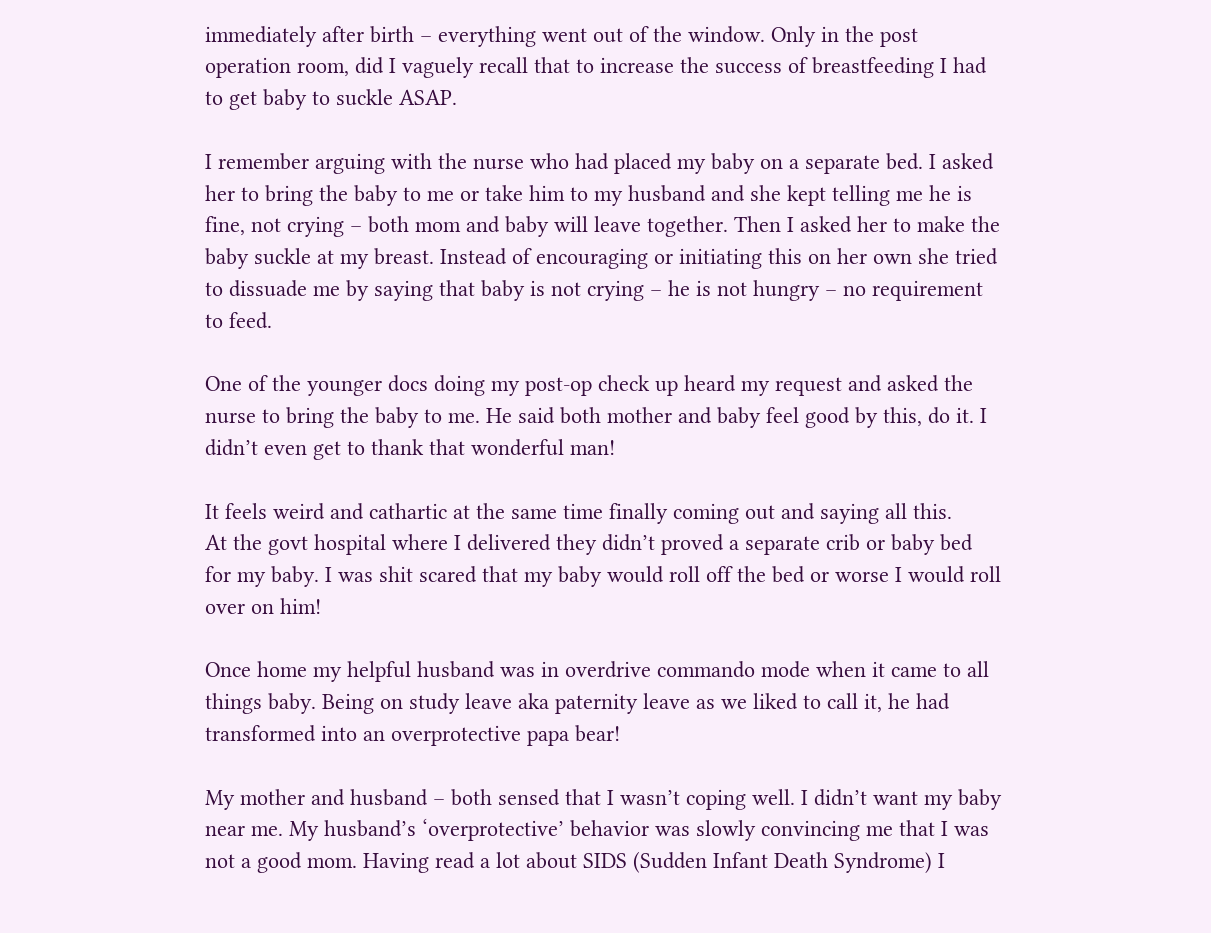immediately after birth – everything went out of the window. Only in the post operation room, did I vaguely recall that to increase the success of breastfeeding I had to get baby to suckle ASAP.

I remember arguing with the nurse who had placed my baby on a separate bed. I asked her to bring the baby to me or take him to my husband and she kept telling me he is fine, not crying – both mom and baby will leave together. Then I asked her to make the baby suckle at my breast. Instead of encouraging or initiating this on her own she tried to dissuade me by saying that baby is not crying – he is not hungry – no requirement to feed.

One of the younger docs doing my post-op check up heard my request and asked the nurse to bring the baby to me. He said both mother and baby feel good by this, do it. I didn’t even get to thank that wonderful man!

It feels weird and cathartic at the same time finally coming out and saying all this.
At the govt hospital where I delivered they didn’t proved a separate crib or baby bed for my baby. I was shit scared that my baby would roll off the bed or worse I would roll over on him!

Once home my helpful husband was in overdrive commando mode when it came to all things baby. Being on study leave aka paternity leave as we liked to call it, he had transformed into an overprotective papa bear!

My mother and husband – both sensed that I wasn’t coping well. I didn’t want my baby near me. My husband’s ‘overprotective’ behavior was slowly convincing me that I was not a good mom. Having read a lot about SIDS (Sudden Infant Death Syndrome) I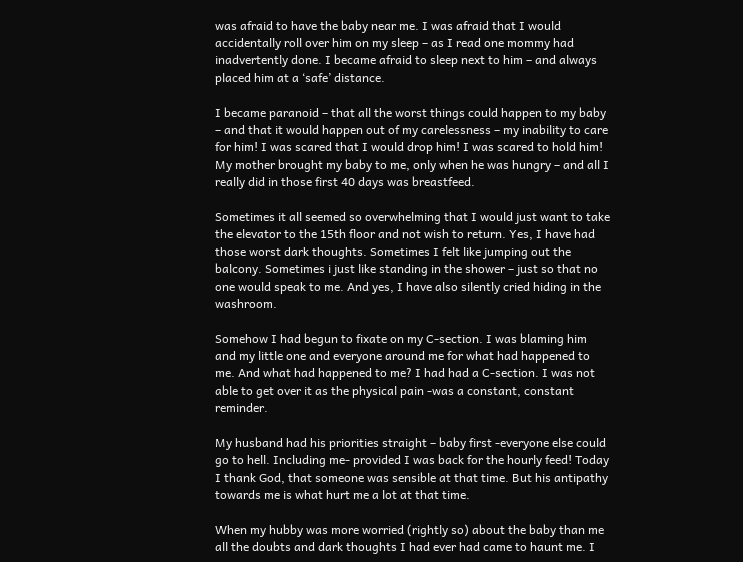was afraid to have the baby near me. I was afraid that I would accidentally roll over him on my sleep – as I read one mommy had inadvertently done. I became afraid to sleep next to him – and always placed him at a ‘safe’ distance.

I became paranoid – that all the worst things could happen to my baby – and that it would happen out of my carelessness – my inability to care for him! I was scared that I would drop him! I was scared to hold him! My mother brought my baby to me, only when he was hungry – and all I really did in those first 40 days was breastfeed.

Sometimes it all seemed so overwhelming that I would just want to take the elevator to the 15th floor and not wish to return. Yes, I have had those worst dark thoughts. Sometimes I felt like jumping out the balcony. Sometimes i just like standing in the shower – just so that no one would speak to me. And yes, I have also silently cried hiding in the washroom.

Somehow I had begun to fixate on my C-section. I was blaming him and my little one and everyone around me for what had happened to me. And what had happened to me? I had had a C-section. I was not able to get over it as the physical pain -was a constant, constant reminder.

My husband had his priorities straight – baby first -everyone else could go to hell. Including me- provided I was back for the hourly feed! Today I thank God, that someone was sensible at that time. But his antipathy towards me is what hurt me a lot at that time.

When my hubby was more worried (rightly so) about the baby than me all the doubts and dark thoughts I had ever had came to haunt me. I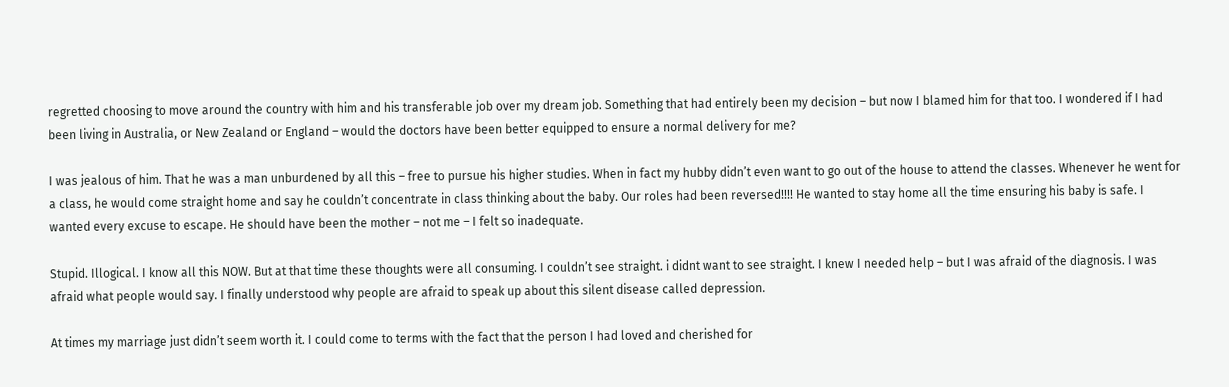regretted choosing to move around the country with him and his transferable job over my dream job. Something that had entirely been my decision – but now I blamed him for that too. I wondered if I had been living in Australia, or New Zealand or England – would the doctors have been better equipped to ensure a normal delivery for me?

I was jealous of him. That he was a man unburdened by all this – free to pursue his higher studies. When in fact my hubby didn’t even want to go out of the house to attend the classes. Whenever he went for a class, he would come straight home and say he couldn’t concentrate in class thinking about the baby. Our roles had been reversed!!!! He wanted to stay home all the time ensuring his baby is safe. I wanted every excuse to escape. He should have been the mother – not me – I felt so inadequate.

Stupid. Illogical. I know all this NOW. But at that time these thoughts were all consuming. I couldn’t see straight. i didnt want to see straight. I knew I needed help – but I was afraid of the diagnosis. I was afraid what people would say. I finally understood why people are afraid to speak up about this silent disease called depression.

At times my marriage just didn’t seem worth it. I could come to terms with the fact that the person I had loved and cherished for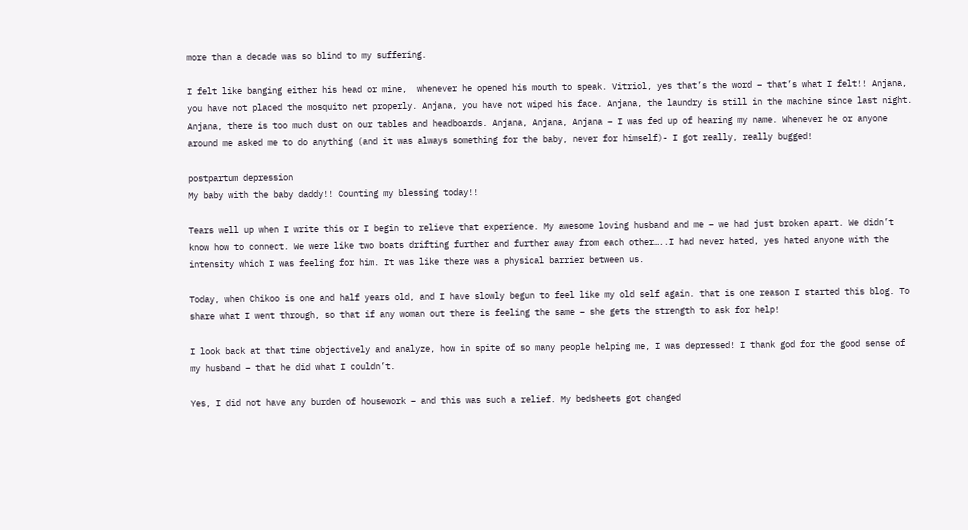more than a decade was so blind to my suffering.

I felt like banging either his head or mine,  whenever he opened his mouth to speak. Vitriol, yes that’s the word – that’s what I felt!! Anjana, you have not placed the mosquito net properly. Anjana, you have not wiped his face. Anjana, the laundry is still in the machine since last night. Anjana, there is too much dust on our tables and headboards. Anjana, Anjana, Anjana – I was fed up of hearing my name. Whenever he or anyone around me asked me to do anything (and it was always something for the baby, never for himself)- I got really, really bugged!

postpartum depression
My baby with the baby daddy!! Counting my blessing today!!

Tears well up when I write this or I begin to relieve that experience. My awesome loving husband and me – we had just broken apart. We didn’t know how to connect. We were like two boats drifting further and further away from each other…..I had never hated, yes hated anyone with the intensity which I was feeling for him. It was like there was a physical barrier between us.

Today, when Chikoo is one and half years old, and I have slowly begun to feel like my old self again. that is one reason I started this blog. To share what I went through, so that if any woman out there is feeling the same – she gets the strength to ask for help!

I look back at that time objectively and analyze, how in spite of so many people helping me, I was depressed! I thank god for the good sense of my husband – that he did what I couldn’t.

Yes, I did not have any burden of housework – and this was such a relief. My bedsheets got changed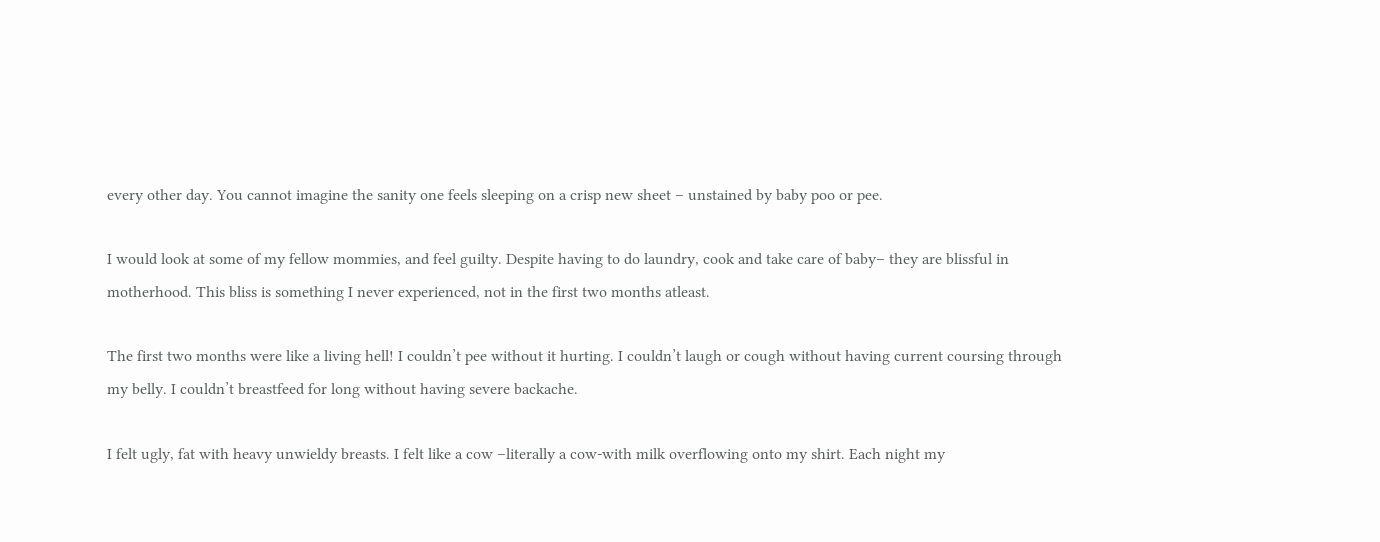every other day. You cannot imagine the sanity one feels sleeping on a crisp new sheet – unstained by baby poo or pee.

I would look at some of my fellow mommies, and feel guilty. Despite having to do laundry, cook and take care of baby– they are blissful in motherhood. This bliss is something I never experienced, not in the first two months atleast.

The first two months were like a living hell! I couldn’t pee without it hurting. I couldn’t laugh or cough without having current coursing through my belly. I couldn’t breastfeed for long without having severe backache.

I felt ugly, fat with heavy unwieldy breasts. I felt like a cow –literally a cow-with milk overflowing onto my shirt. Each night my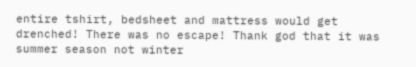entire tshirt, bedsheet and mattress would get drenched! There was no escape! Thank god that it was summer season not winter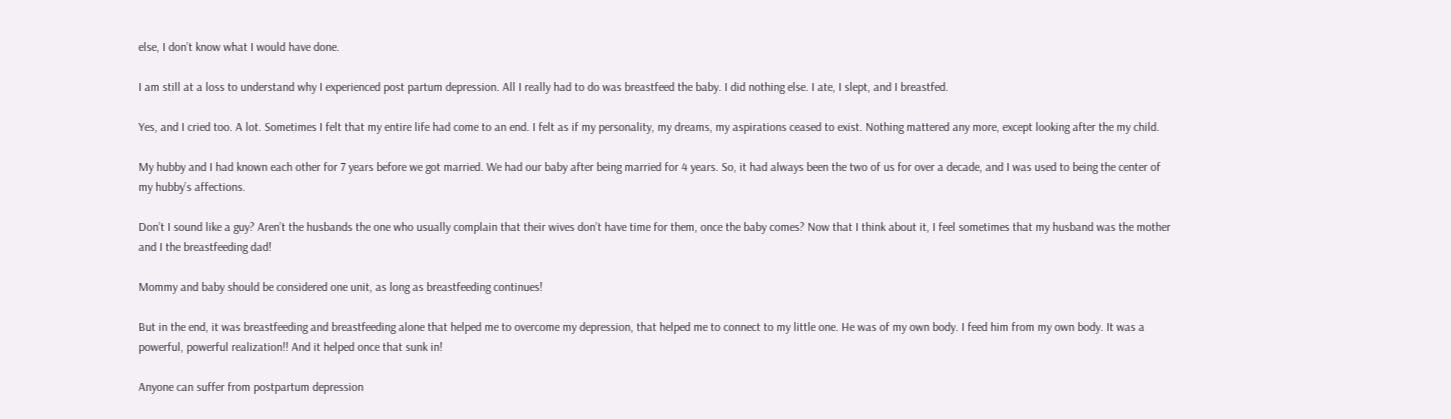else, I don’t know what I would have done.

I am still at a loss to understand why I experienced post partum depression. All I really had to do was breastfeed the baby. I did nothing else. I ate, I slept, and I breastfed.

Yes, and I cried too. A lot. Sometimes I felt that my entire life had come to an end. I felt as if my personality, my dreams, my aspirations ceased to exist. Nothing mattered any more, except looking after the my child.

My hubby and I had known each other for 7 years before we got married. We had our baby after being married for 4 years. So, it had always been the two of us for over a decade, and I was used to being the center of my hubby’s affections.

Don’t I sound like a guy? Aren’t the husbands the one who usually complain that their wives don’t have time for them, once the baby comes? Now that I think about it, I feel sometimes that my husband was the mother and I the breastfeeding dad!

Mommy and baby should be considered one unit, as long as breastfeeding continues!

But in the end, it was breastfeeding and breastfeeding alone that helped me to overcome my depression, that helped me to connect to my little one. He was of my own body. I feed him from my own body. It was a powerful, powerful realization!! And it helped once that sunk in!

Anyone can suffer from postpartum depression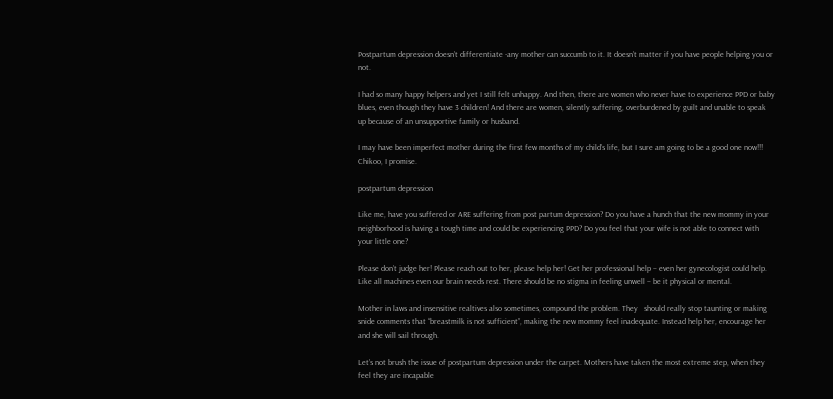Postpartum depression doesn’t differentiate -any mother can succumb to it. It doesn’t matter if you have people helping you or not.

I had so many happy helpers and yet I still felt unhappy. And then, there are women who never have to experience PPD or baby blues, even though they have 3 children! And there are women, silently suffering, overburdened by guilt and unable to speak up because of an unsupportive family or husband.

I may have been imperfect mother during the first few months of my child’s life, but I sure am going to be a good one now!!! Chikoo, I promise.

postpartum depression

Like me, have you suffered or ARE suffering from post partum depression? Do you have a hunch that the new mommy in your neighborhood is having a tough time and could be experiencing PPD? Do you feel that your wife is not able to connect with your little one?

Please don’t judge her! Please reach out to her, please help her! Get her professional help – even her gynecologist could help. Like all machines even our brain needs rest. There should be no stigma in feeling unwell – be it physical or mental.

Mother in laws and insensitive realtives also sometimes, compound the problem. They   should really stop taunting or making snide comments that “breastmilk is not sufficient”, making the new mommy feel inadequate. Instead help her, encourage her and she will sail through.

Let’s not brush the issue of postpartum depression under the carpet. Mothers have taken the most extreme step, when they feel they are incapable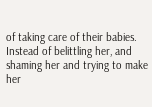of taking care of their babies.  Instead of belittling her, and shaming her and trying to make her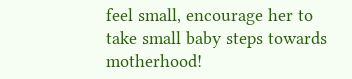feel small, encourage her to take small baby steps towards motherhood!